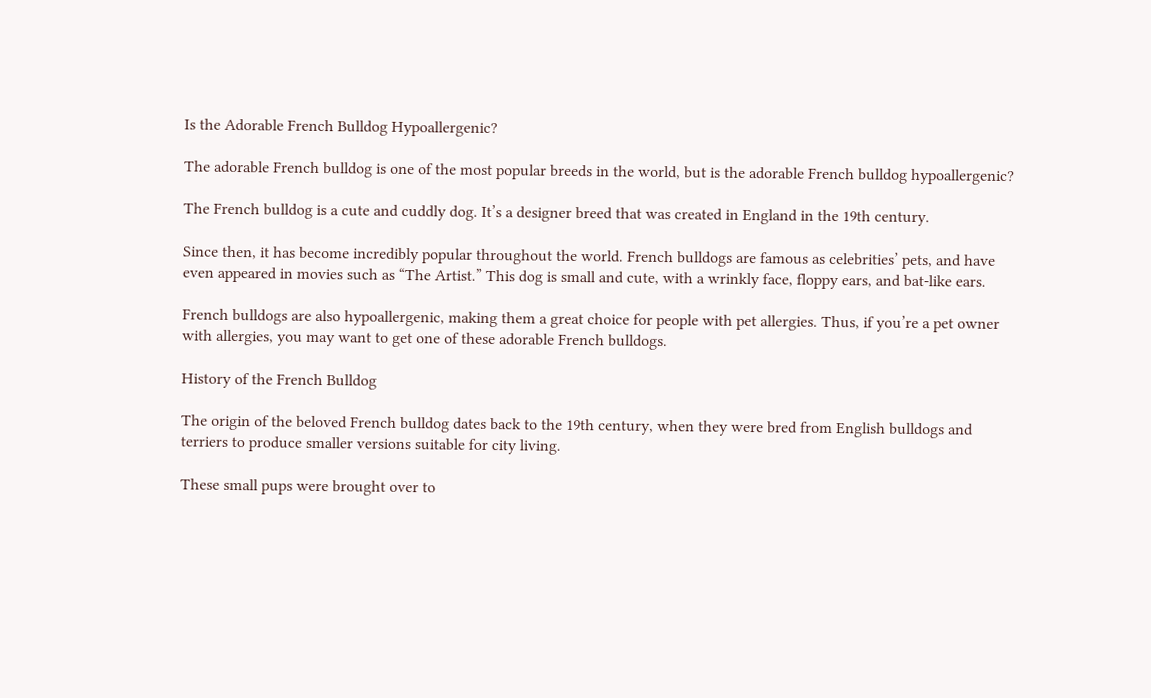Is the Adorable French Bulldog Hypoallergenic?

The adorable French bulldog is one of the most popular breeds in the world, but is the adorable French bulldog hypoallergenic?

The French bulldog is a cute and cuddly dog. It’s a designer breed that was created in England in the 19th century.

Since then, it has become incredibly popular throughout the world. French bulldogs are famous as celebrities’ pets, and have even appeared in movies such as “The Artist.” This dog is small and cute, with a wrinkly face, floppy ears, and bat-like ears.

French bulldogs are also hypoallergenic, making them a great choice for people with pet allergies. Thus, if you’re a pet owner with allergies, you may want to get one of these adorable French bulldogs.

History of the French Bulldog

The origin of the beloved French bulldog dates back to the 19th century, when they were bred from English bulldogs and terriers to produce smaller versions suitable for city living.

These small pups were brought over to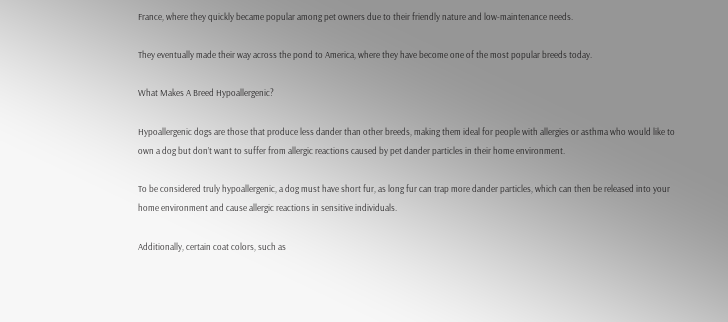France, where they quickly became popular among pet owners due to their friendly nature and low-maintenance needs.

They eventually made their way across the pond to America, where they have become one of the most popular breeds today.

What Makes A Breed Hypoallergenic?

Hypoallergenic dogs are those that produce less dander than other breeds, making them ideal for people with allergies or asthma who would like to own a dog but don’t want to suffer from allergic reactions caused by pet dander particles in their home environment.

To be considered truly hypoallergenic, a dog must have short fur, as long fur can trap more dander particles, which can then be released into your home environment and cause allergic reactions in sensitive individuals.

Additionally, certain coat colors, such as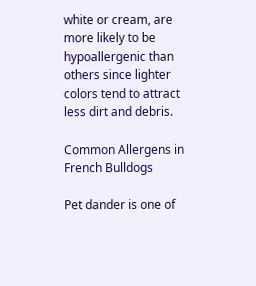white or cream, are more likely to be hypoallergenic than others since lighter colors tend to attract less dirt and debris.

Common Allergens in French Bulldogs

Pet dander is one of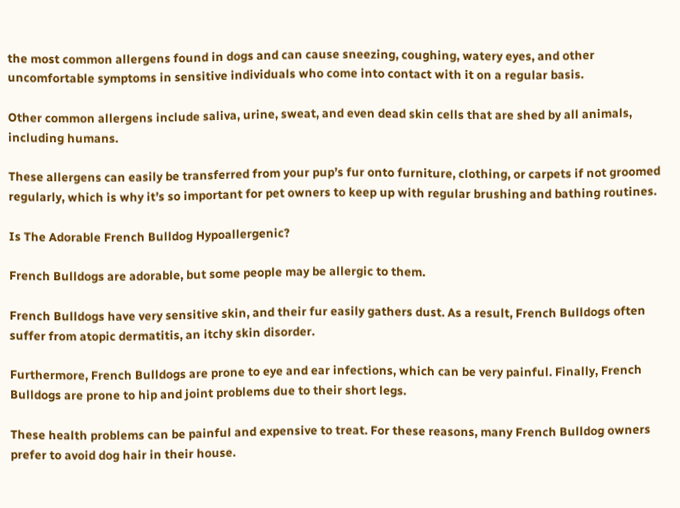the most common allergens found in dogs and can cause sneezing, coughing, watery eyes, and other uncomfortable symptoms in sensitive individuals who come into contact with it on a regular basis.

Other common allergens include saliva, urine, sweat, and even dead skin cells that are shed by all animals, including humans.

These allergens can easily be transferred from your pup’s fur onto furniture, clothing, or carpets if not groomed regularly, which is why it’s so important for pet owners to keep up with regular brushing and bathing routines.

Is The Adorable French Bulldog Hypoallergenic?

French Bulldogs are adorable, but some people may be allergic to them.

French Bulldogs have very sensitive skin, and their fur easily gathers dust. As a result, French Bulldogs often suffer from atopic dermatitis, an itchy skin disorder.

Furthermore, French Bulldogs are prone to eye and ear infections, which can be very painful. Finally, French Bulldogs are prone to hip and joint problems due to their short legs.

These health problems can be painful and expensive to treat. For these reasons, many French Bulldog owners prefer to avoid dog hair in their house.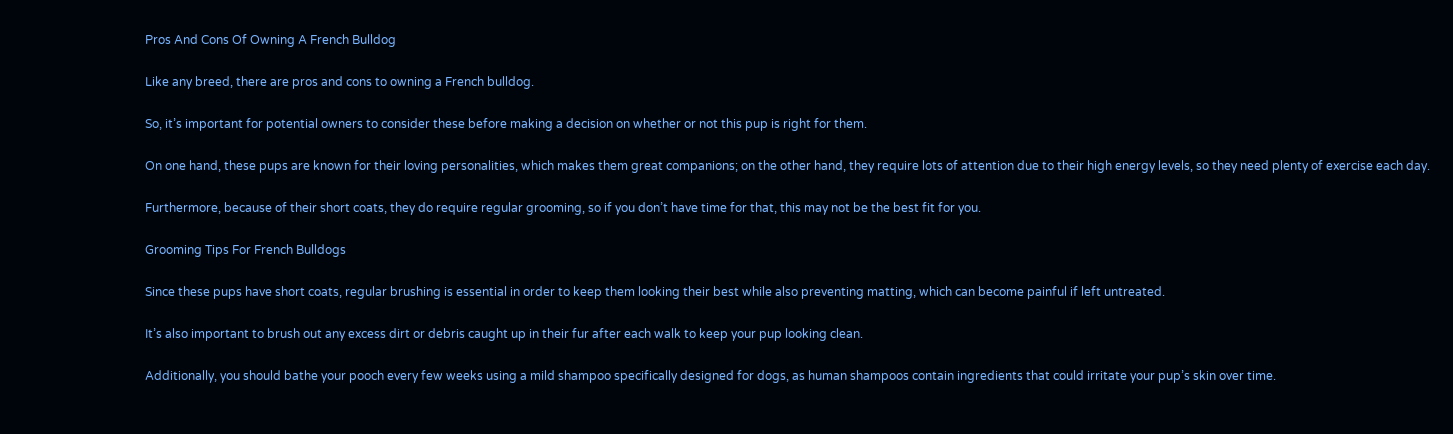Pros And Cons Of Owning A French Bulldog

Like any breed, there are pros and cons to owning a French bulldog.

So, it’s important for potential owners to consider these before making a decision on whether or not this pup is right for them.

On one hand, these pups are known for their loving personalities, which makes them great companions; on the other hand, they require lots of attention due to their high energy levels, so they need plenty of exercise each day.

Furthermore, because of their short coats, they do require regular grooming, so if you don’t have time for that, this may not be the best fit for you.

Grooming Tips For French Bulldogs

Since these pups have short coats, regular brushing is essential in order to keep them looking their best while also preventing matting, which can become painful if left untreated.

It’s also important to brush out any excess dirt or debris caught up in their fur after each walk to keep your pup looking clean.

Additionally, you should bathe your pooch every few weeks using a mild shampoo specifically designed for dogs, as human shampoos contain ingredients that could irritate your pup’s skin over time.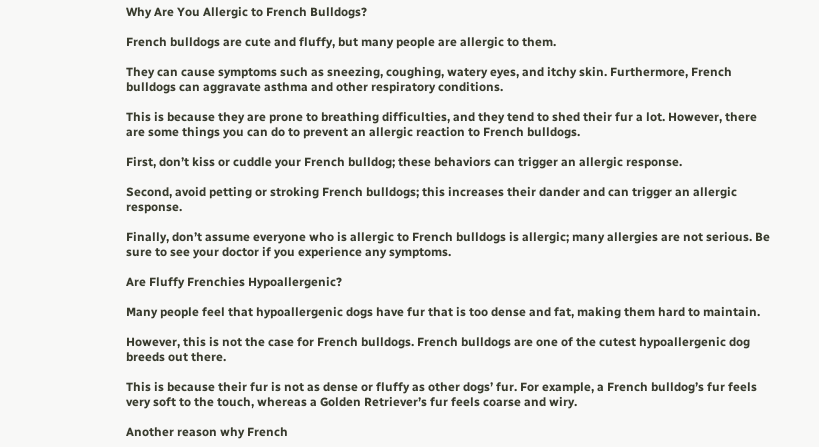Why Are You Allergic to French Bulldogs?

French bulldogs are cute and fluffy, but many people are allergic to them.

They can cause symptoms such as sneezing, coughing, watery eyes, and itchy skin. Furthermore, French bulldogs can aggravate asthma and other respiratory conditions.

This is because they are prone to breathing difficulties, and they tend to shed their fur a lot. However, there are some things you can do to prevent an allergic reaction to French bulldogs.

First, don’t kiss or cuddle your French bulldog; these behaviors can trigger an allergic response.

Second, avoid petting or stroking French bulldogs; this increases their dander and can trigger an allergic response.

Finally, don’t assume everyone who is allergic to French bulldogs is allergic; many allergies are not serious. Be sure to see your doctor if you experience any symptoms.

Are Fluffy Frenchies Hypoallergenic?

Many people feel that hypoallergenic dogs have fur that is too dense and fat, making them hard to maintain.

However, this is not the case for French bulldogs. French bulldogs are one of the cutest hypoallergenic dog breeds out there.

This is because their fur is not as dense or fluffy as other dogs’ fur. For example, a French bulldog’s fur feels very soft to the touch, whereas a Golden Retriever’s fur feels coarse and wiry.

Another reason why French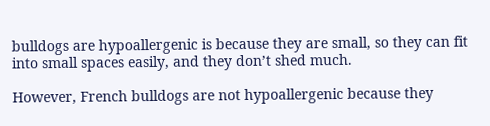bulldogs are hypoallergenic is because they are small, so they can fit into small spaces easily, and they don’t shed much.

However, French bulldogs are not hypoallergenic because they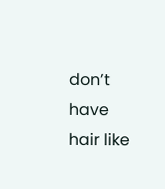don’t have hair like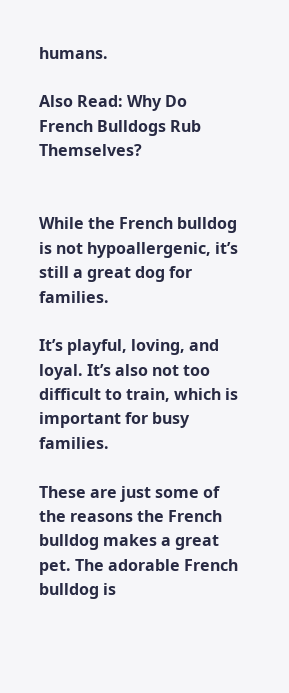humans.

Also Read: Why Do French Bulldogs Rub Themselves?


While the French bulldog is not hypoallergenic, it’s still a great dog for families.

It’s playful, loving, and loyal. It’s also not too difficult to train, which is important for busy families.

These are just some of the reasons the French bulldog makes a great pet. The adorable French bulldog is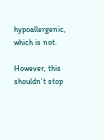hypoallergenic, which is not.

However, this shouldn’t stop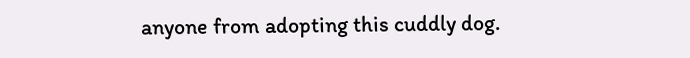anyone from adopting this cuddly dog.